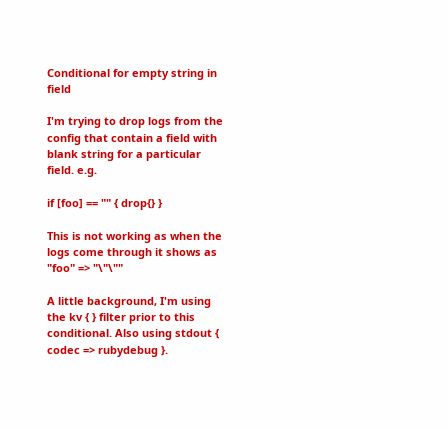Conditional for empty string in field

I'm trying to drop logs from the config that contain a field with blank string for a particular field. e.g.

if [foo] == "" { drop{} }

This is not working as when the logs come through it shows as "foo" => "\"\""

A little background, I'm using the kv { } filter prior to this conditional. Also using stdout { codec => rubydebug }.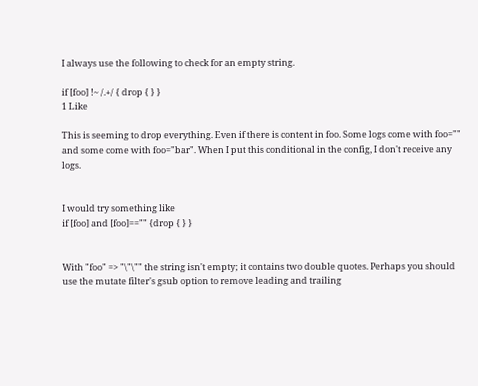I always use the following to check for an empty string.

if [foo] !~ /.+/ { drop { } }
1 Like

This is seeming to drop everything. Even if there is content in foo. Some logs come with foo="" and some come with foo="bar". When I put this conditional in the config, I don't receive any logs.


I would try something like
if [foo] and [foo]=="" {drop { } }


With "foo" => "\"\"" the string isn't empty; it contains two double quotes. Perhaps you should use the mutate filter's gsub option to remove leading and trailing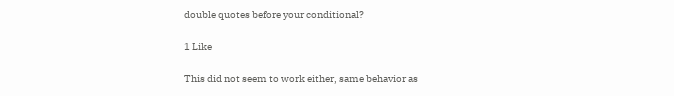double quotes before your conditional?

1 Like

This did not seem to work either, same behavior as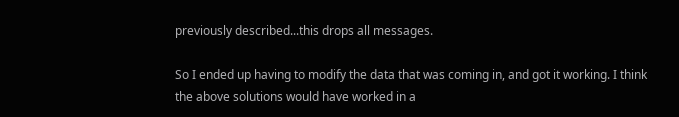previously described...this drops all messages.

So I ended up having to modify the data that was coming in, and got it working. I think the above solutions would have worked in a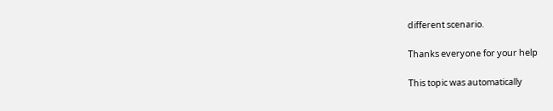different scenario.

Thanks everyone for your help

This topic was automatically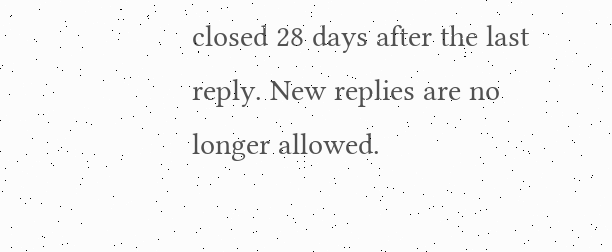closed 28 days after the last reply. New replies are no longer allowed.